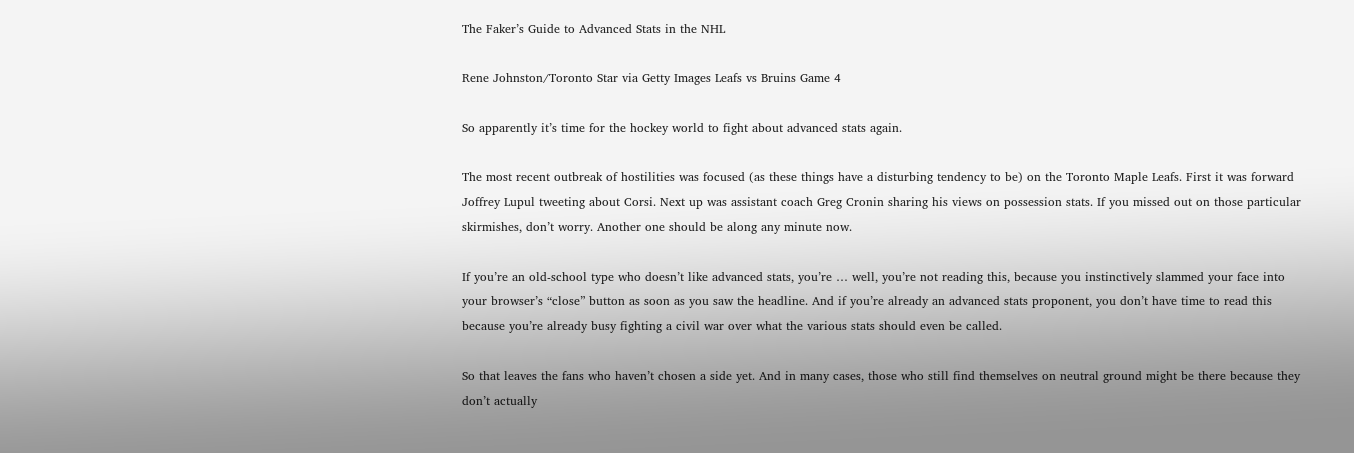The Faker’s Guide to Advanced Stats in the NHL

Rene Johnston/Toronto Star via Getty Images Leafs vs Bruins Game 4

So apparently it’s time for the hockey world to fight about advanced stats again.

The most recent outbreak of hostilities was focused (as these things have a disturbing tendency to be) on the Toronto Maple Leafs. First it was forward Joffrey Lupul tweeting about Corsi. Next up was assistant coach Greg Cronin sharing his views on possession stats. If you missed out on those particular skirmishes, don’t worry. Another one should be along any minute now.

If you’re an old-school type who doesn’t like advanced stats, you’re … well, you’re not reading this, because you instinctively slammed your face into your browser’s “close” button as soon as you saw the headline. And if you’re already an advanced stats proponent, you don’t have time to read this because you’re already busy fighting a civil war over what the various stats should even be called.

So that leaves the fans who haven’t chosen a side yet. And in many cases, those who still find themselves on neutral ground might be there because they don’t actually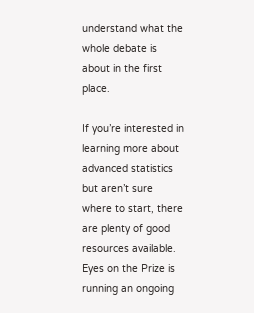understand what the whole debate is about in the first place.

If you’re interested in learning more about advanced statistics but aren’t sure where to start, there are plenty of good resources available. Eyes on the Prize is running an ongoing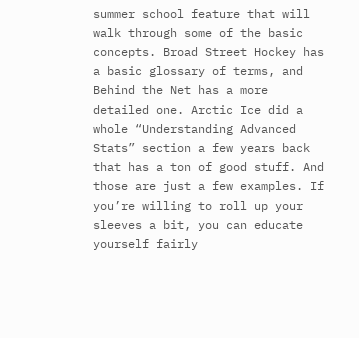summer school feature that will walk through some of the basic concepts. Broad Street Hockey has a basic glossary of terms, and Behind the Net has a more detailed one. Arctic Ice did a whole “Understanding Advanced Stats” section a few years back that has a ton of good stuff. And those are just a few examples. If you’re willing to roll up your sleeves a bit, you can educate yourself fairly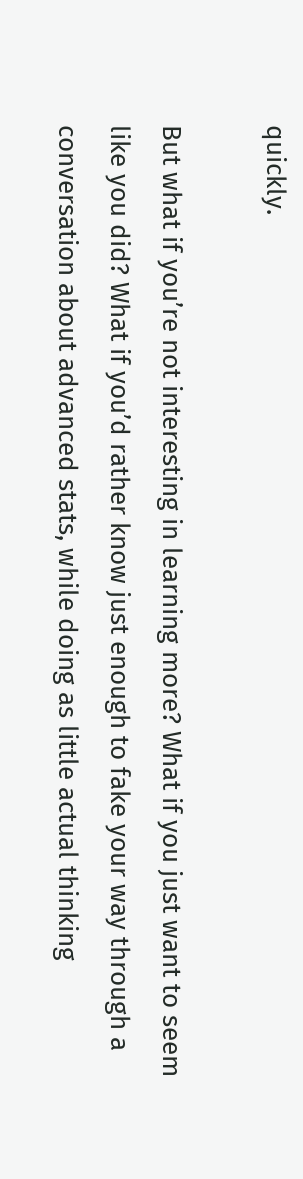quickly.

But what if you’re not interesting in learning more? What if you just want to seem like you did? What if you’d rather know just enough to fake your way through a conversation about advanced stats, while doing as little actual thinking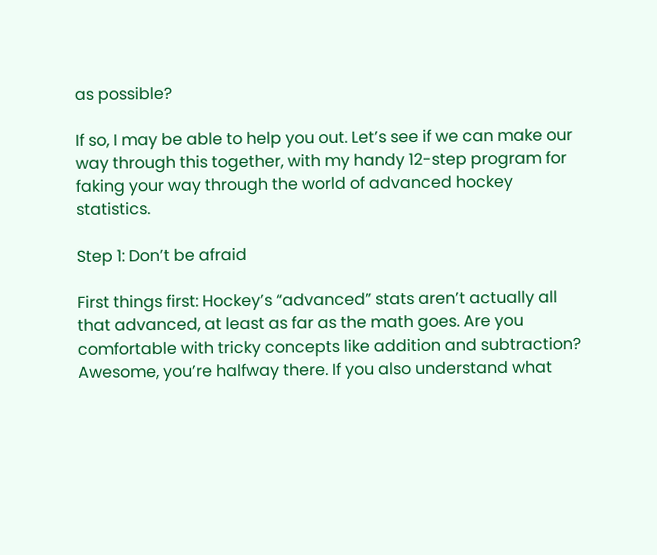as possible?

If so, I may be able to help you out. Let’s see if we can make our way through this together, with my handy 12-step program for faking your way through the world of advanced hockey statistics.

Step 1: Don’t be afraid

First things first: Hockey’s “advanced” stats aren’t actually all that advanced, at least as far as the math goes. Are you comfortable with tricky concepts like addition and subtraction? Awesome, you’re halfway there. If you also understand what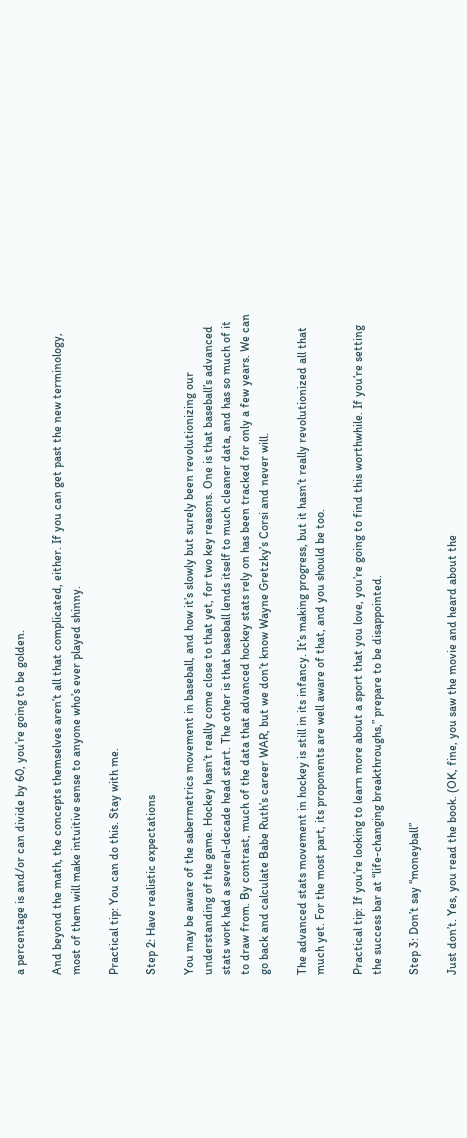a percentage is and/or can divide by 60, you’re going to be golden.

And beyond the math, the concepts themselves aren’t all that complicated, either. If you can get past the new terminology, most of them will make intuitive sense to anyone who’s ever played shinny.

Practical tip: You can do this. Stay with me.

Step 2: Have realistic expectations

You may be aware of the sabermetrics movement in baseball, and how it’s slowly but surely been revolutionizing our understanding of the game. Hockey hasn’t really come close to that yet, for two key reasons. One is that baseball’s advanced stats work had a several-decade head start. The other is that baseball lends itself to much cleaner data, and has so much of it to draw from. By contrast, much of the data that advanced hockey stats rely on has been tracked for only a few years. We can go back and calculate Babe Ruth’s career WAR, but we don’t know Wayne Gretzky’s Corsi and never will.

The advanced stats movement in hockey is still in its infancy. It’s making progress, but it hasn’t really revolutionized all that much yet. For the most part, its proponents are well aware of that, and you should be too.

Practical tip: If you’re looking to learn more about a sport that you love, you’re going to find this worthwhile. If you’re setting the success bar at “life-changing breakthroughs,” prepare to be disappointed.

Step 3: Don’t say “moneyball”

Just don’t. Yes, you read the book. (OK, fine, you saw the movie and heard about the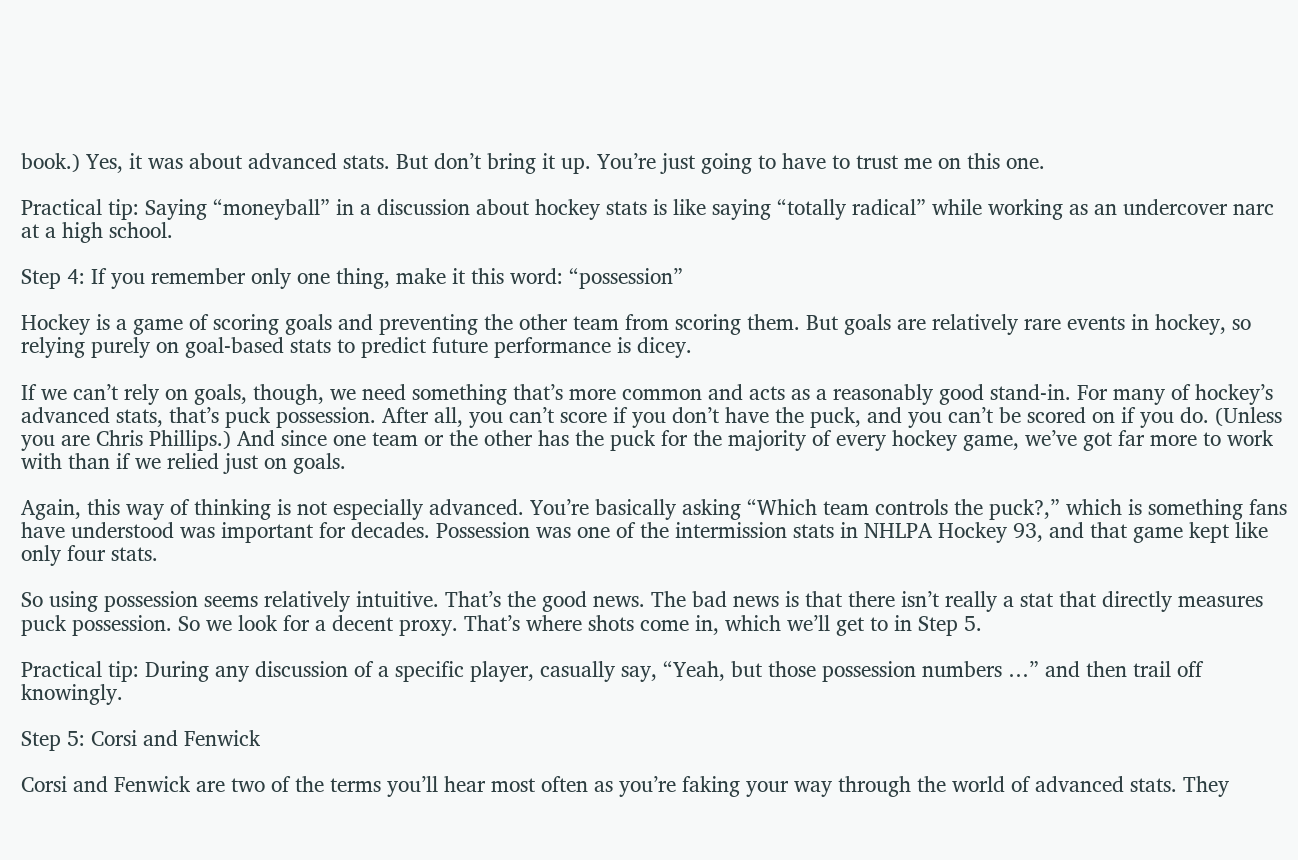book.) Yes, it was about advanced stats. But don’t bring it up. You’re just going to have to trust me on this one.

Practical tip: Saying “moneyball” in a discussion about hockey stats is like saying “totally radical” while working as an undercover narc at a high school.

Step 4: If you remember only one thing, make it this word: “possession”

Hockey is a game of scoring goals and preventing the other team from scoring them. But goals are relatively rare events in hockey, so relying purely on goal-based stats to predict future performance is dicey.

If we can’t rely on goals, though, we need something that’s more common and acts as a reasonably good stand-in. For many of hockey’s advanced stats, that’s puck possession. After all, you can’t score if you don’t have the puck, and you can’t be scored on if you do. (Unless you are Chris Phillips.) And since one team or the other has the puck for the majority of every hockey game, we’ve got far more to work with than if we relied just on goals.

Again, this way of thinking is not especially advanced. You’re basically asking “Which team controls the puck?,” which is something fans have understood was important for decades. Possession was one of the intermission stats in NHLPA Hockey 93, and that game kept like only four stats.

So using possession seems relatively intuitive. That’s the good news. The bad news is that there isn’t really a stat that directly measures puck possession. So we look for a decent proxy. That’s where shots come in, which we’ll get to in Step 5.

Practical tip: During any discussion of a specific player, casually say, “Yeah, but those possession numbers …” and then trail off knowingly.

Step 5: Corsi and Fenwick

Corsi and Fenwick are two of the terms you’ll hear most often as you’re faking your way through the world of advanced stats. They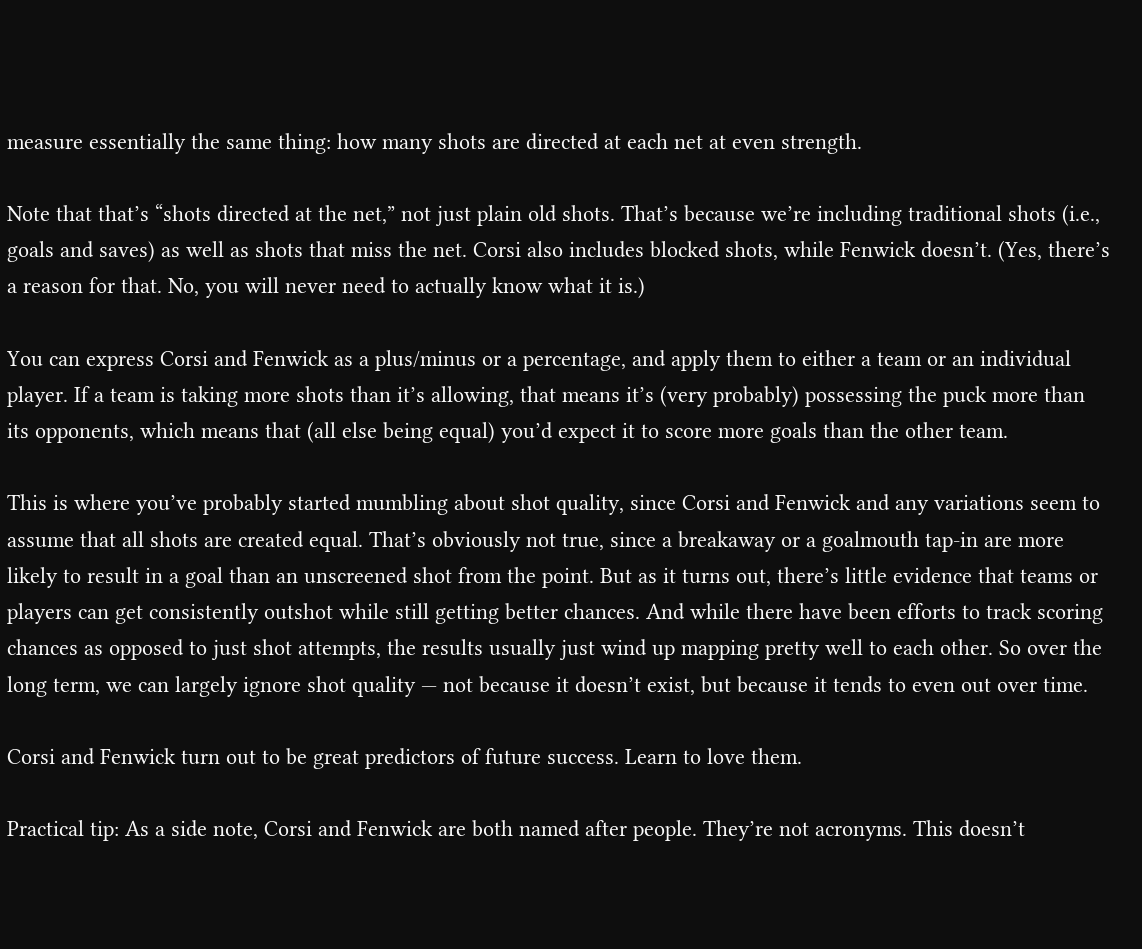measure essentially the same thing: how many shots are directed at each net at even strength.

Note that that’s “shots directed at the net,” not just plain old shots. That’s because we’re including traditional shots (i.e., goals and saves) as well as shots that miss the net. Corsi also includes blocked shots, while Fenwick doesn’t. (Yes, there’s a reason for that. No, you will never need to actually know what it is.)

You can express Corsi and Fenwick as a plus/minus or a percentage, and apply them to either a team or an individual player. If a team is taking more shots than it’s allowing, that means it’s (very probably) possessing the puck more than its opponents, which means that (all else being equal) you’d expect it to score more goals than the other team.

This is where you’ve probably started mumbling about shot quality, since Corsi and Fenwick and any variations seem to assume that all shots are created equal. That’s obviously not true, since a breakaway or a goalmouth tap-in are more likely to result in a goal than an unscreened shot from the point. But as it turns out, there’s little evidence that teams or players can get consistently outshot while still getting better chances. And while there have been efforts to track scoring chances as opposed to just shot attempts, the results usually just wind up mapping pretty well to each other. So over the long term, we can largely ignore shot quality — not because it doesn’t exist, but because it tends to even out over time.

Corsi and Fenwick turn out to be great predictors of future success. Learn to love them.

Practical tip: As a side note, Corsi and Fenwick are both named after people. They’re not acronyms. This doesn’t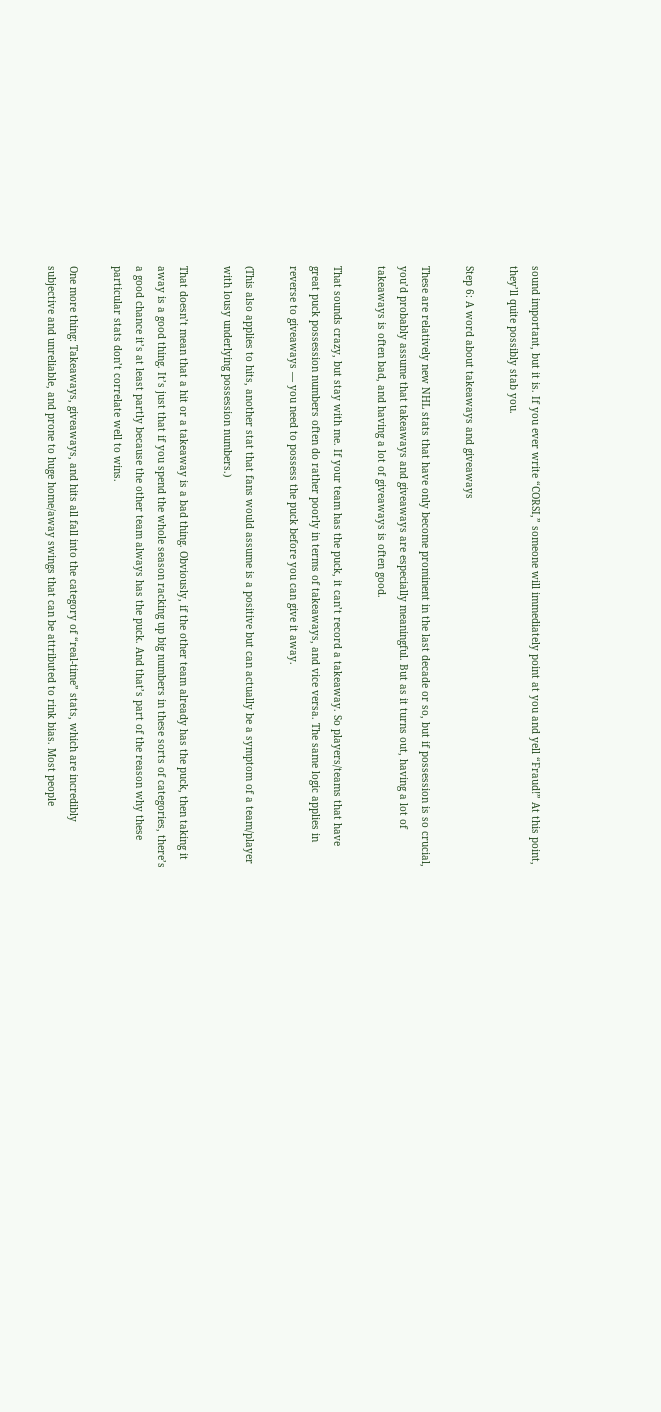sound important, but it is. If you ever write “CORSI,” someone will immediately point at you and yell “Fraud!” At this point, they’ll quite possibly stab you.

Step 6: A word about takeaways and giveaways

These are relatively new NHL stats that have only become prominent in the last decade or so, but if possession is so crucial, you’d probably assume that takeaways and giveaways are especially meaningful. But as it turns out, having a lot of takeaways is often bad, and having a lot of giveaways is often good.

That sounds crazy, but stay with me. If your team has the puck, it can’t record a takeaway. So players/teams that have great puck possession numbers often do rather poorly in terms of takeaways, and vice versa. The same logic applies in reverse to giveaways — you need to possess the puck before you can give it away.

(This also applies to hits, another stat that fans would assume is a positive but can actually be a symptom of a team/player with lousy underlying possession numbers.)

That doesn’t mean that a hit or a takeaway is a bad thing. Obviously, if the other team already has the puck, then taking it away is a good thing. It’s just that if you spend the whole season racking up big numbers in these sorts of categories, there’s a good chance it’s at least partly because the other team always has the puck. And that’s part of the reason why these particular stats don’t correlate well to wins.

One more thing: Takeaways, giveaways, and hits all fall into the category of “real-time” stats, which are incredibly subjective and unreliable, and prone to huge home/away swings that can be attributed to rink bias. Most people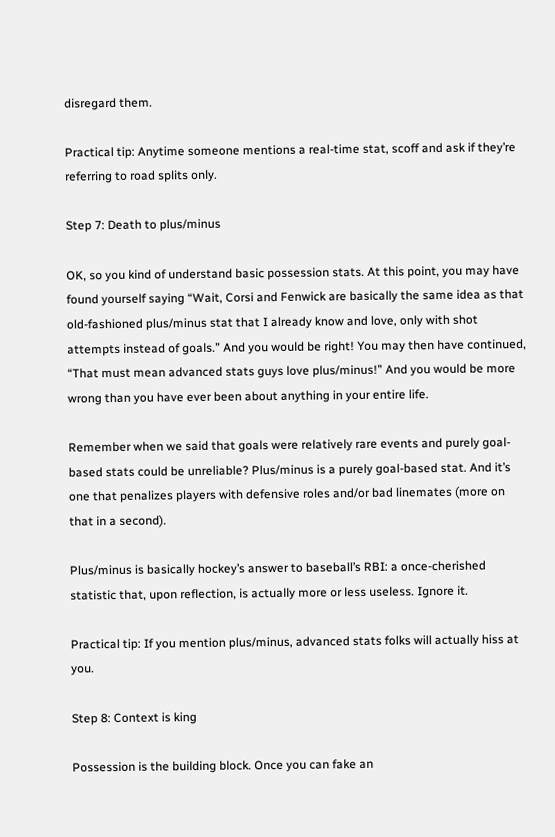disregard them.

Practical tip: Anytime someone mentions a real-time stat, scoff and ask if they’re referring to road splits only.

Step 7: Death to plus/minus

OK, so you kind of understand basic possession stats. At this point, you may have found yourself saying “Wait, Corsi and Fenwick are basically the same idea as that old-fashioned plus/minus stat that I already know and love, only with shot attempts instead of goals.” And you would be right! You may then have continued, “That must mean advanced stats guys love plus/minus!” And you would be more wrong than you have ever been about anything in your entire life.

Remember when we said that goals were relatively rare events and purely goal-based stats could be unreliable? Plus/minus is a purely goal-based stat. And it’s one that penalizes players with defensive roles and/or bad linemates (more on that in a second).

Plus/minus is basically hockey’s answer to baseball’s RBI: a once-cherished statistic that, upon reflection, is actually more or less useless. Ignore it.

Practical tip: If you mention plus/minus, advanced stats folks will actually hiss at you.

Step 8: Context is king

Possession is the building block. Once you can fake an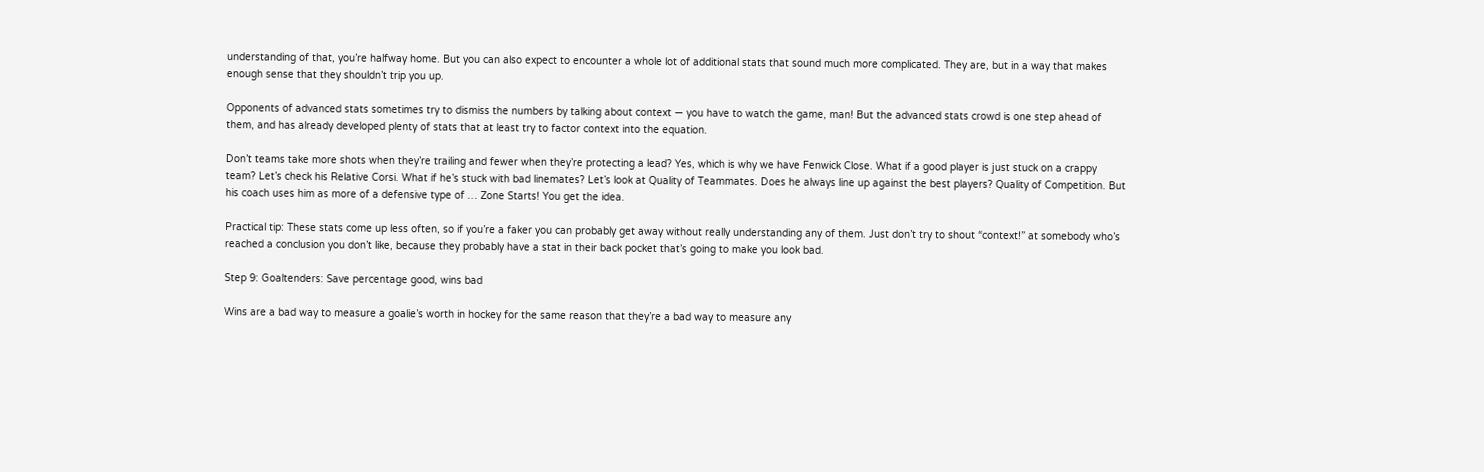understanding of that, you’re halfway home. But you can also expect to encounter a whole lot of additional stats that sound much more complicated. They are, but in a way that makes enough sense that they shouldn’t trip you up.

Opponents of advanced stats sometimes try to dismiss the numbers by talking about context — you have to watch the game, man! But the advanced stats crowd is one step ahead of them, and has already developed plenty of stats that at least try to factor context into the equation.

Don’t teams take more shots when they’re trailing and fewer when they’re protecting a lead? Yes, which is why we have Fenwick Close. What if a good player is just stuck on a crappy team? Let’s check his Relative Corsi. What if he’s stuck with bad linemates? Let’s look at Quality of Teammates. Does he always line up against the best players? Quality of Competition. But his coach uses him as more of a defensive type of … Zone Starts! You get the idea.

Practical tip: These stats come up less often, so if you’re a faker you can probably get away without really understanding any of them. Just don’t try to shout “context!” at somebody who’s reached a conclusion you don’t like, because they probably have a stat in their back pocket that’s going to make you look bad.

Step 9: Goaltenders: Save percentage good, wins bad

Wins are a bad way to measure a goalie’s worth in hockey for the same reason that they’re a bad way to measure any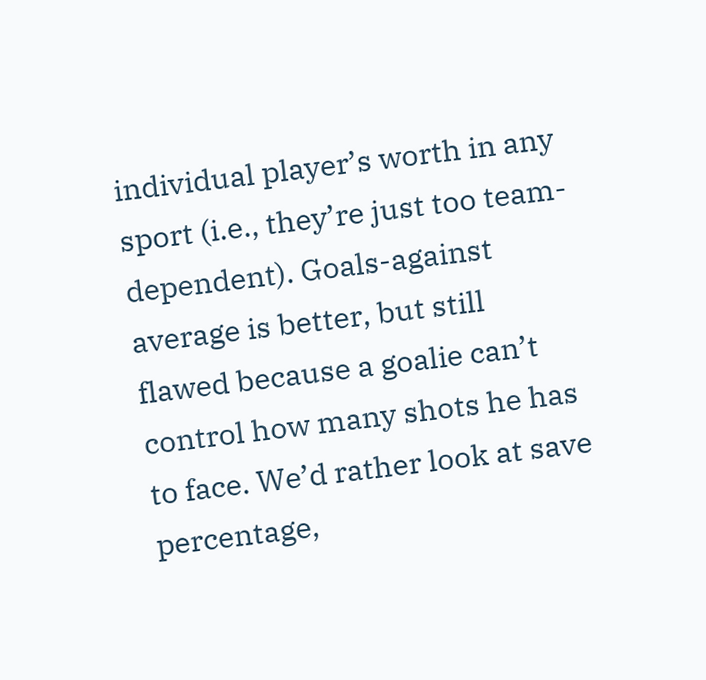individual player’s worth in any sport (i.e., they’re just too team-dependent). Goals-against average is better, but still flawed because a goalie can’t control how many shots he has to face. We’d rather look at save percentage,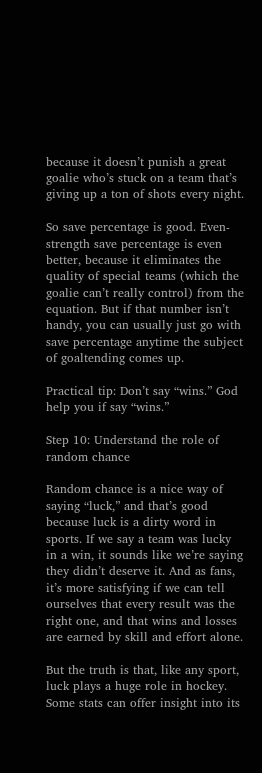because it doesn’t punish a great goalie who’s stuck on a team that’s giving up a ton of shots every night.

So save percentage is good. Even-strength save percentage is even better, because it eliminates the quality of special teams (which the goalie can’t really control) from the equation. But if that number isn’t handy, you can usually just go with save percentage anytime the subject of goaltending comes up.

Practical tip: Don’t say “wins.” God help you if say “wins.”

Step 10: Understand the role of random chance

Random chance is a nice way of saying “luck,” and that’s good because luck is a dirty word in sports. If we say a team was lucky in a win, it sounds like we’re saying they didn’t deserve it. And as fans, it’s more satisfying if we can tell ourselves that every result was the right one, and that wins and losses are earned by skill and effort alone.

But the truth is that, like any sport, luck plays a huge role in hockey. Some stats can offer insight into its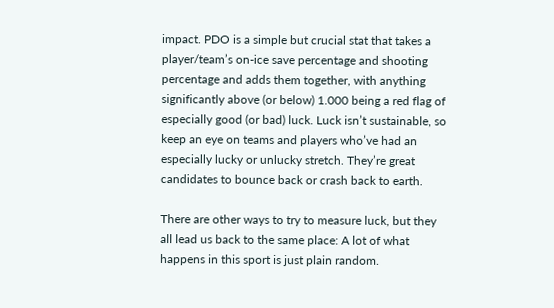impact. PDO is a simple but crucial stat that takes a player/team’s on-ice save percentage and shooting percentage and adds them together, with anything significantly above (or below) 1.000 being a red flag of especially good (or bad) luck. Luck isn’t sustainable, so keep an eye on teams and players who’ve had an especially lucky or unlucky stretch. They’re great candidates to bounce back or crash back to earth.

There are other ways to try to measure luck, but they all lead us back to the same place: A lot of what happens in this sport is just plain random.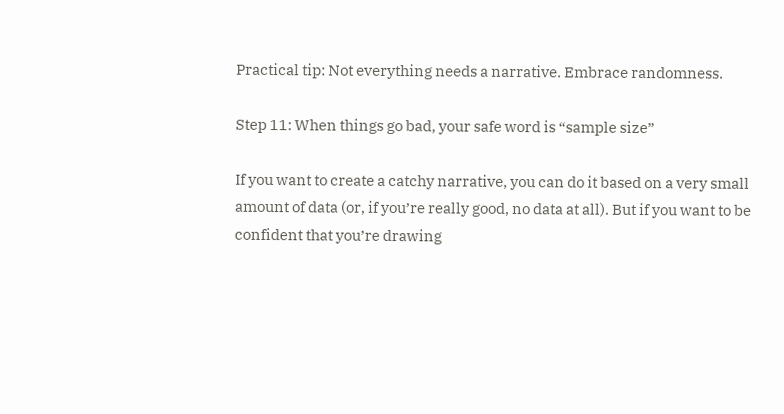Practical tip: Not everything needs a narrative. Embrace randomness.

Step 11: When things go bad, your safe word is “sample size”

If you want to create a catchy narrative, you can do it based on a very small amount of data (or, if you’re really good, no data at all). But if you want to be confident that you’re drawing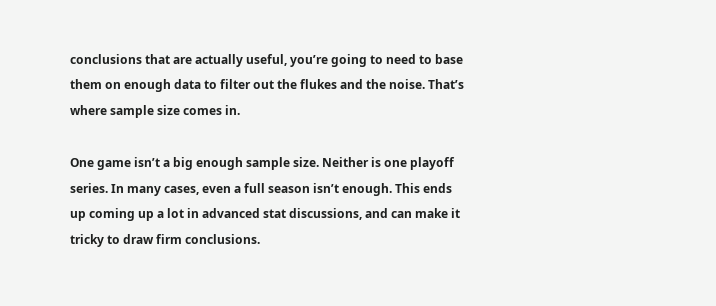conclusions that are actually useful, you’re going to need to base them on enough data to filter out the flukes and the noise. That’s where sample size comes in.

One game isn’t a big enough sample size. Neither is one playoff series. In many cases, even a full season isn’t enough. This ends up coming up a lot in advanced stat discussions, and can make it tricky to draw firm conclusions.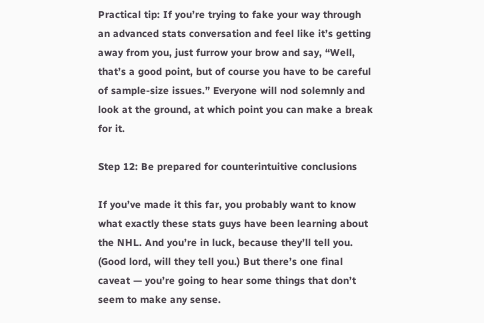Practical tip: If you’re trying to fake your way through an advanced stats conversation and feel like it’s getting away from you, just furrow your brow and say, “Well, that’s a good point, but of course you have to be careful of sample-size issues.” Everyone will nod solemnly and look at the ground, at which point you can make a break for it.

Step 12: Be prepared for counterintuitive conclusions

If you’ve made it this far, you probably want to know what exactly these stats guys have been learning about the NHL. And you’re in luck, because they’ll tell you. (Good lord, will they tell you.) But there’s one final caveat — you’re going to hear some things that don’t seem to make any sense.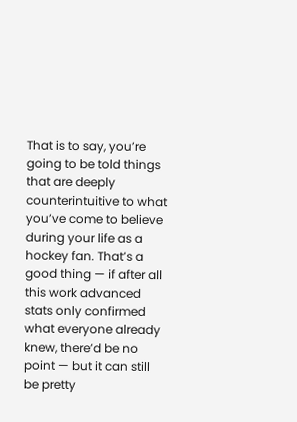That is to say, you’re going to be told things that are deeply counterintuitive to what you’ve come to believe during your life as a hockey fan. That’s a good thing — if after all this work advanced stats only confirmed what everyone already knew, there’d be no point — but it can still be pretty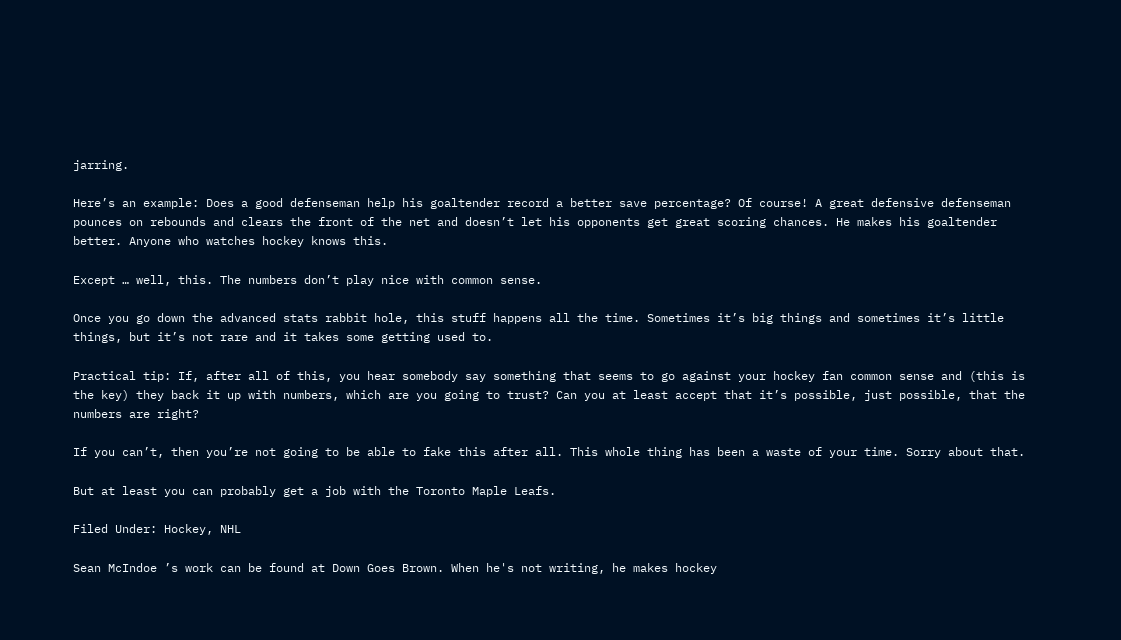jarring.

Here’s an example: Does a good defenseman help his goaltender record a better save percentage? Of course! A great defensive defenseman pounces on rebounds and clears the front of the net and doesn’t let his opponents get great scoring chances. He makes his goaltender better. Anyone who watches hockey knows this.

Except … well, this. The numbers don’t play nice with common sense.

Once you go down the advanced stats rabbit hole, this stuff happens all the time. Sometimes it’s big things and sometimes it’s little things, but it’s not rare and it takes some getting used to.

Practical tip: If, after all of this, you hear somebody say something that seems to go against your hockey fan common sense and (this is the key) they back it up with numbers, which are you going to trust? Can you at least accept that it’s possible, just possible, that the numbers are right?

If you can’t, then you’re not going to be able to fake this after all. This whole thing has been a waste of your time. Sorry about that.

But at least you can probably get a job with the Toronto Maple Leafs.

Filed Under: Hockey, NHL

Sean McIndoe ’s work can be found at Down Goes Brown. When he's not writing, he makes hockey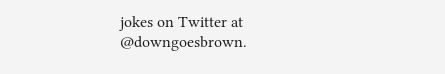jokes on Twitter at @downgoesbrown.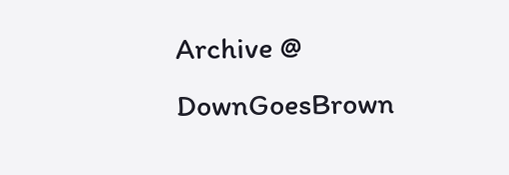Archive @ DownGoesBrown